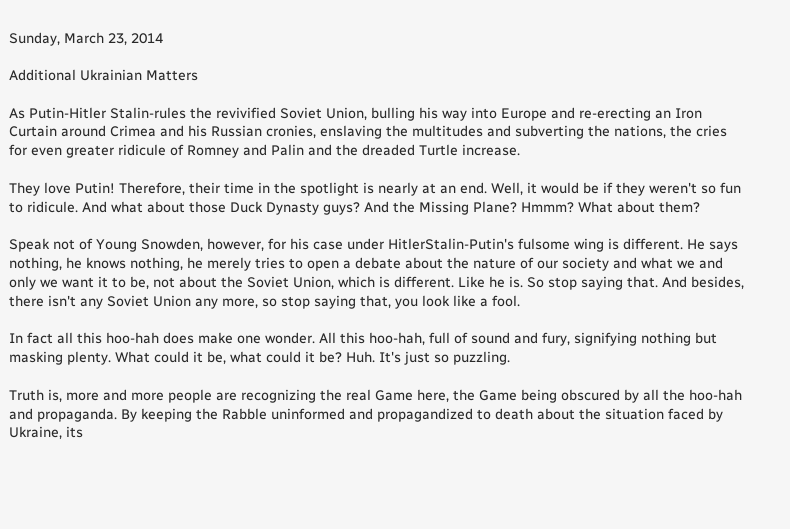Sunday, March 23, 2014

Additional Ukrainian Matters

As Putin-Hitler Stalin-rules the revivified Soviet Union, bulling his way into Europe and re-erecting an Iron Curtain around Crimea and his Russian cronies, enslaving the multitudes and subverting the nations, the cries for even greater ridicule of Romney and Palin and the dreaded Turtle increase.

They love Putin! Therefore, their time in the spotlight is nearly at an end. Well, it would be if they weren't so fun to ridicule. And what about those Duck Dynasty guys? And the Missing Plane? Hmmm? What about them?

Speak not of Young Snowden, however, for his case under HitlerStalin-Putin's fulsome wing is different. He says nothing, he knows nothing, he merely tries to open a debate about the nature of our society and what we and only we want it to be, not about the Soviet Union, which is different. Like he is. So stop saying that. And besides, there isn't any Soviet Union any more, so stop saying that, you look like a fool.

In fact all this hoo-hah does make one wonder. All this hoo-hah, full of sound and fury, signifying nothing but masking plenty. What could it be, what could it be? Huh. It's just so puzzling.

Truth is, more and more people are recognizing the real Game here, the Game being obscured by all the hoo-hah and propaganda. By keeping the Rabble uninformed and propagandized to death about the situation faced by Ukraine, its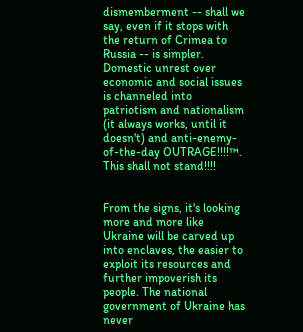dismemberment -- shall we say, even if it stops with the return of Crimea to Russia -- is simpler. Domestic unrest over economic and social issues is channeled into patriotism and nationalism (it always works, until it doesn't) and anti-enemy-of-the-day OUTRAGE!!!!™.  This shall not stand!!!!


From the signs, it's looking more and more like Ukraine will be carved up into enclaves, the easier to exploit its resources and further impoverish its people. The national government of Ukraine has never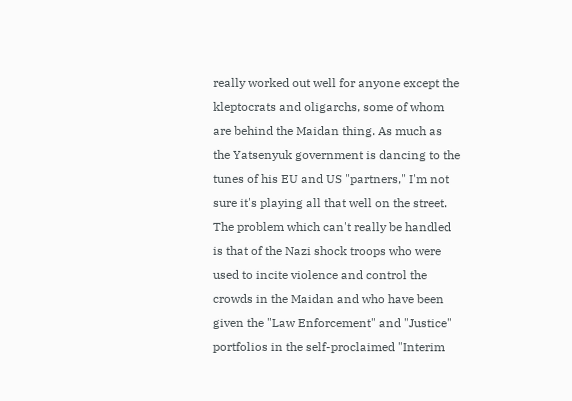really worked out well for anyone except the kleptocrats and oligarchs, some of whom are behind the Maidan thing. As much as the Yatsenyuk government is dancing to the tunes of his EU and US "partners," I'm not sure it's playing all that well on the street. The problem which can't really be handled is that of the Nazi shock troops who were used to incite violence and control the crowds in the Maidan and who have been given the "Law Enforcement" and "Justice" portfolios in the self-proclaimed "Interim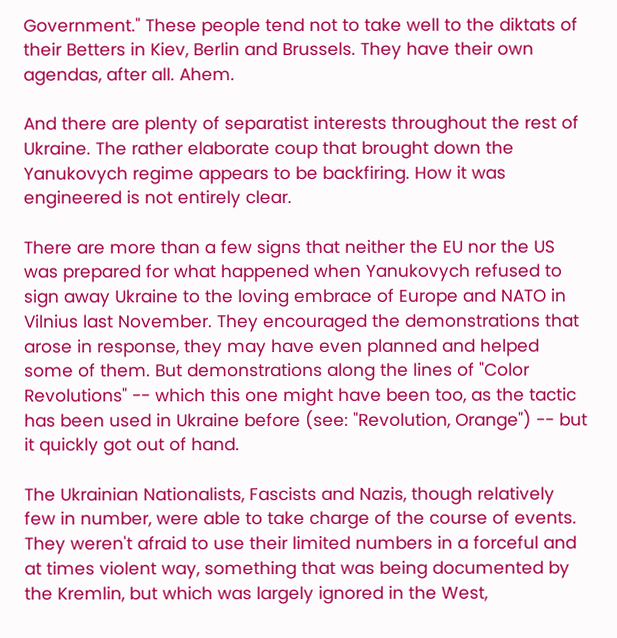Government." These people tend not to take well to the diktats of their Betters in Kiev, Berlin and Brussels. They have their own agendas, after all. Ahem.

And there are plenty of separatist interests throughout the rest of Ukraine. The rather elaborate coup that brought down the Yanukovych regime appears to be backfiring. How it was engineered is not entirely clear.

There are more than a few signs that neither the EU nor the US was prepared for what happened when Yanukovych refused to sign away Ukraine to the loving embrace of Europe and NATO in Vilnius last November. They encouraged the demonstrations that arose in response, they may have even planned and helped some of them. But demonstrations along the lines of "Color Revolutions" -- which this one might have been too, as the tactic has been used in Ukraine before (see: "Revolution, Orange") -- but it quickly got out of hand.

The Ukrainian Nationalists, Fascists and Nazis, though relatively few in number, were able to take charge of the course of events. They weren't afraid to use their limited numbers in a forceful and at times violent way, something that was being documented by the Kremlin, but which was largely ignored in the West,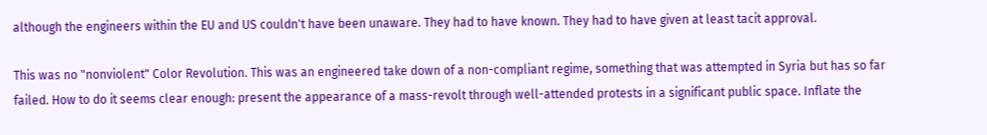although the engineers within the EU and US couldn't have been unaware. They had to have known. They had to have given at least tacit approval.

This was no "nonviolent" Color Revolution. This was an engineered take down of a non-compliant regime, something that was attempted in Syria but has so far failed. How to do it seems clear enough: present the appearance of a mass-revolt through well-attended protests in a significant public space. Inflate the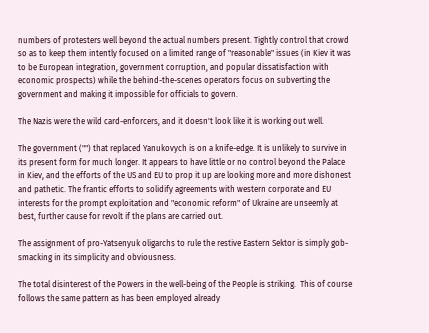numbers of protesters well beyond the actual numbers present. Tightly control that crowd so as to keep them intently focused on a limited range of "reasonable" issues (in Kiev it was to be European integration, government corruption, and popular dissatisfaction with economic prospects) while the behind-the-scenes operators focus on subverting the government and making it impossible for officials to govern.

The Nazis were the wild card-enforcers, and it doesn't look like it is working out well.

The government ("") that replaced Yanukovych is on a knife-edge. It is unlikely to survive in its present form for much longer. It appears to have little or no control beyond the Palace in Kiev, and the efforts of the US and EU to prop it up are looking more and more dishonest and pathetic. The frantic efforts to solidify agreements with western corporate and EU interests for the prompt exploitation and "economic reform" of Ukraine are unseemly at best, further cause for revolt if the plans are carried out.

The assignment of pro-Yatsenyuk oligarchs to rule the restive Eastern Sektor is simply gob-smacking in its simplicity and obviousness.

The total disinterest of the Powers in the well-being of the People is striking.  This of course follows the same pattern as has been employed already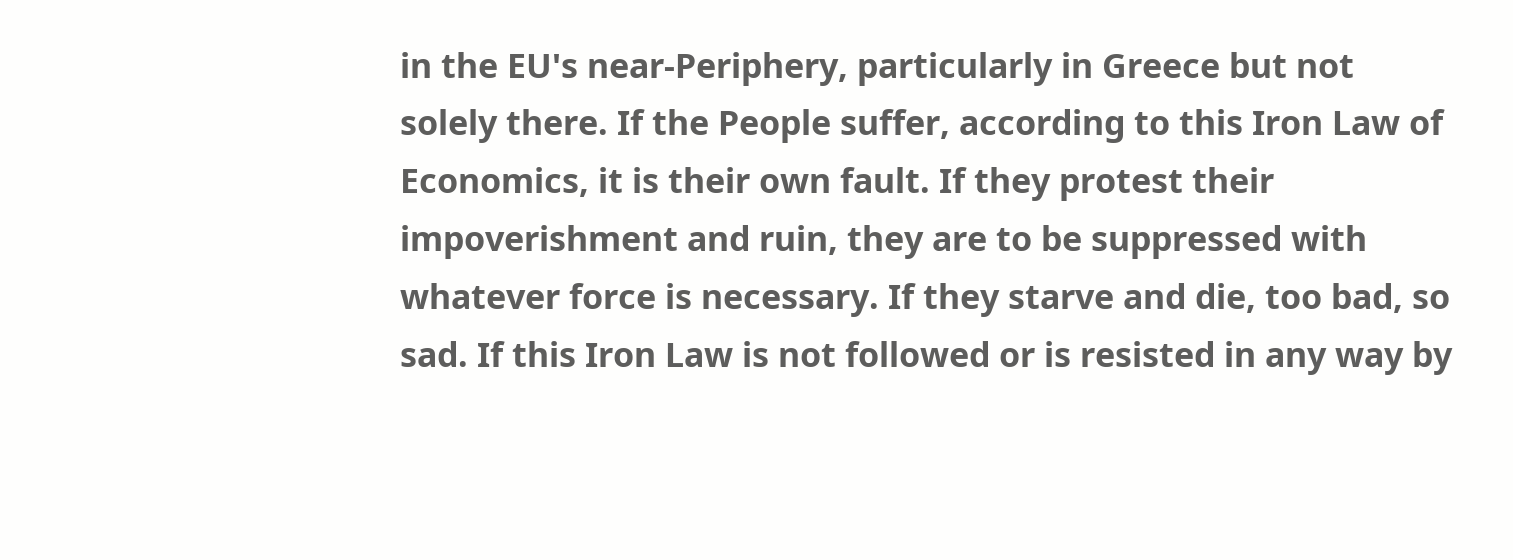in the EU's near-Periphery, particularly in Greece but not solely there. If the People suffer, according to this Iron Law of Economics, it is their own fault. If they protest their impoverishment and ruin, they are to be suppressed with whatever force is necessary. If they starve and die, too bad, so sad. If this Iron Law is not followed or is resisted in any way by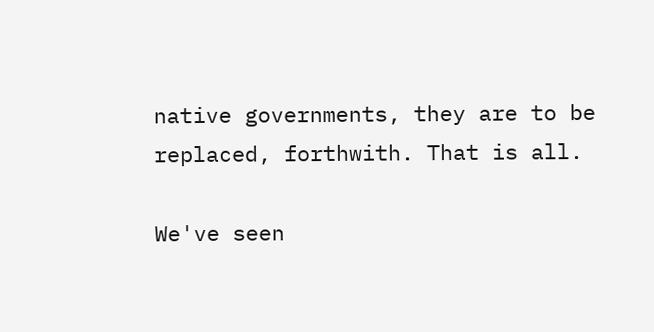native governments, they are to be replaced, forthwith. That is all.

We've seen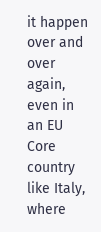it happen over and over again, even in an EU Core country like Italy, where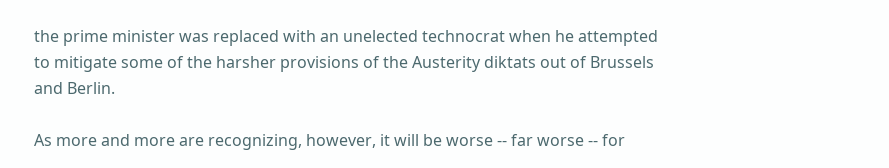the prime minister was replaced with an unelected technocrat when he attempted to mitigate some of the harsher provisions of the Austerity diktats out of Brussels and Berlin.

As more and more are recognizing, however, it will be worse -- far worse -- for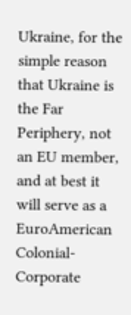Ukraine, for the simple reason that Ukraine is the Far Periphery, not an EU member, and at best it will serve as a EuroAmerican Colonial-Corporate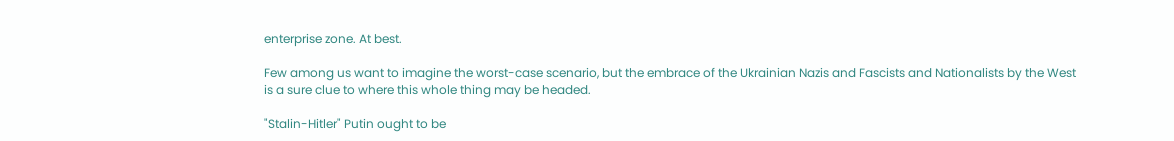enterprise zone. At best.

Few among us want to imagine the worst-case scenario, but the embrace of the Ukrainian Nazis and Fascists and Nationalists by the West is a sure clue to where this whole thing may be headed.

"Stalin-Hitler" Putin ought to be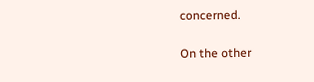concerned.

On the other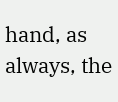hand, as always, the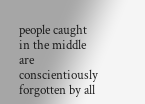people caught in the middle are conscientiously forgotten by all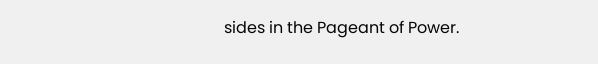sides in the Pageant of Power.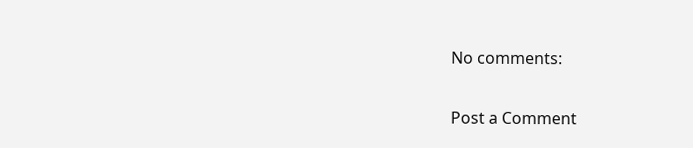No comments:

Post a Comment